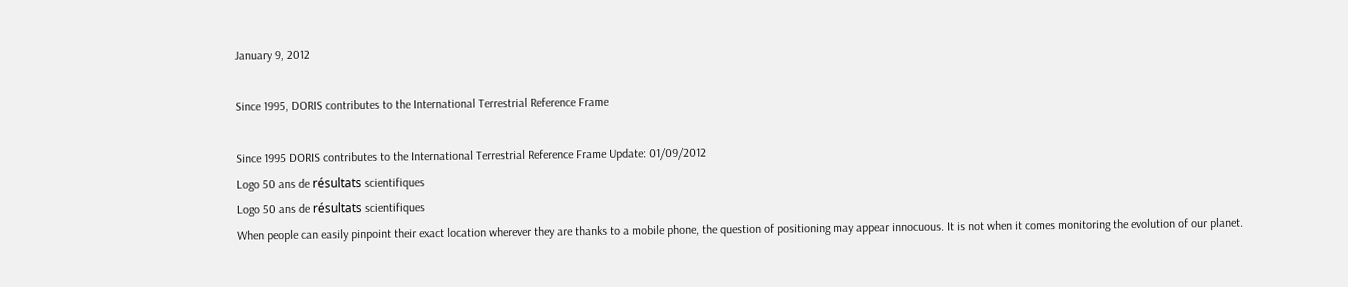January 9, 2012

Since 1995, DORIS contributes to the International Terrestrial Reference Frame

Since 1995 DORIS contributes to the International Terrestrial Reference Frame Update: 01/09/2012
Logo 50 ans de résultats scientifiques
Logo 50 ans de résultats scientifiques
When people can easily pinpoint their exact location wherever they are thanks to a mobile phone, the question of positioning may appear innocuous. It is not when it comes monitoring the evolution of our planet.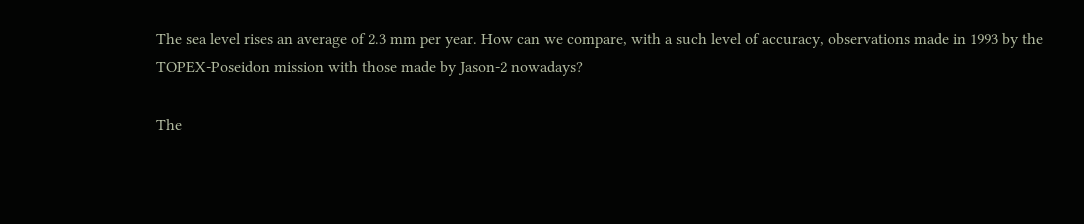The sea level rises an average of 2.3 mm per year. How can we compare, with a such level of accuracy, observations made in 1993 by the TOPEX-Poseidon mission with those made by Jason-2 nowadays?

The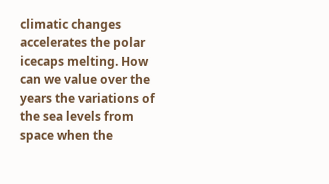climatic changes accelerates the polar icecaps melting. How can we value over the years the variations of the sea levels from space when the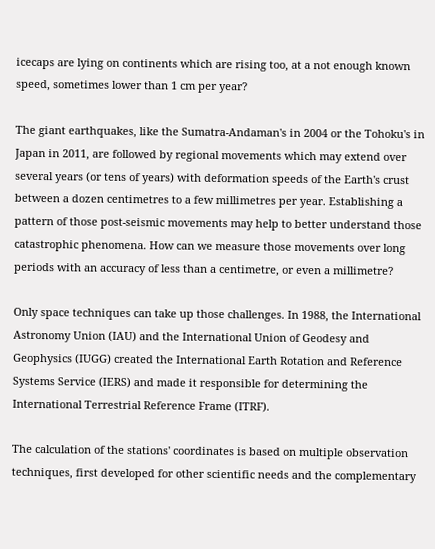icecaps are lying on continents which are rising too, at a not enough known speed, sometimes lower than 1 cm per year?

The giant earthquakes, like the Sumatra-Andaman's in 2004 or the Tohoku's in Japan in 2011, are followed by regional movements which may extend over several years (or tens of years) with deformation speeds of the Earth's crust between a dozen centimetres to a few millimetres per year. Establishing a pattern of those post-seismic movements may help to better understand those catastrophic phenomena. How can we measure those movements over long periods with an accuracy of less than a centimetre, or even a millimetre?

Only space techniques can take up those challenges. In 1988, the International Astronomy Union (IAU) and the International Union of Geodesy and Geophysics (IUGG) created the International Earth Rotation and Reference Systems Service (IERS) and made it responsible for determining the International Terrestrial Reference Frame (ITRF).

The calculation of the stations' coordinates is based on multiple observation techniques, first developed for other scientific needs and the complementary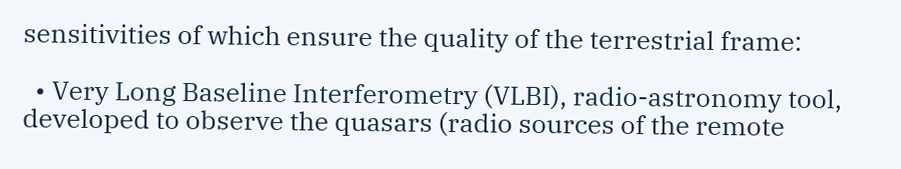sensitivities of which ensure the quality of the terrestrial frame:

  • Very Long Baseline Interferometry (VLBI), radio-astronomy tool, developed to observe the quasars (radio sources of the remote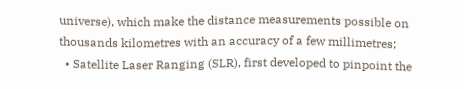universe), which make the distance measurements possible on thousands kilometres with an accuracy of a few millimetres;
  • Satellite Laser Ranging (SLR), first developed to pinpoint the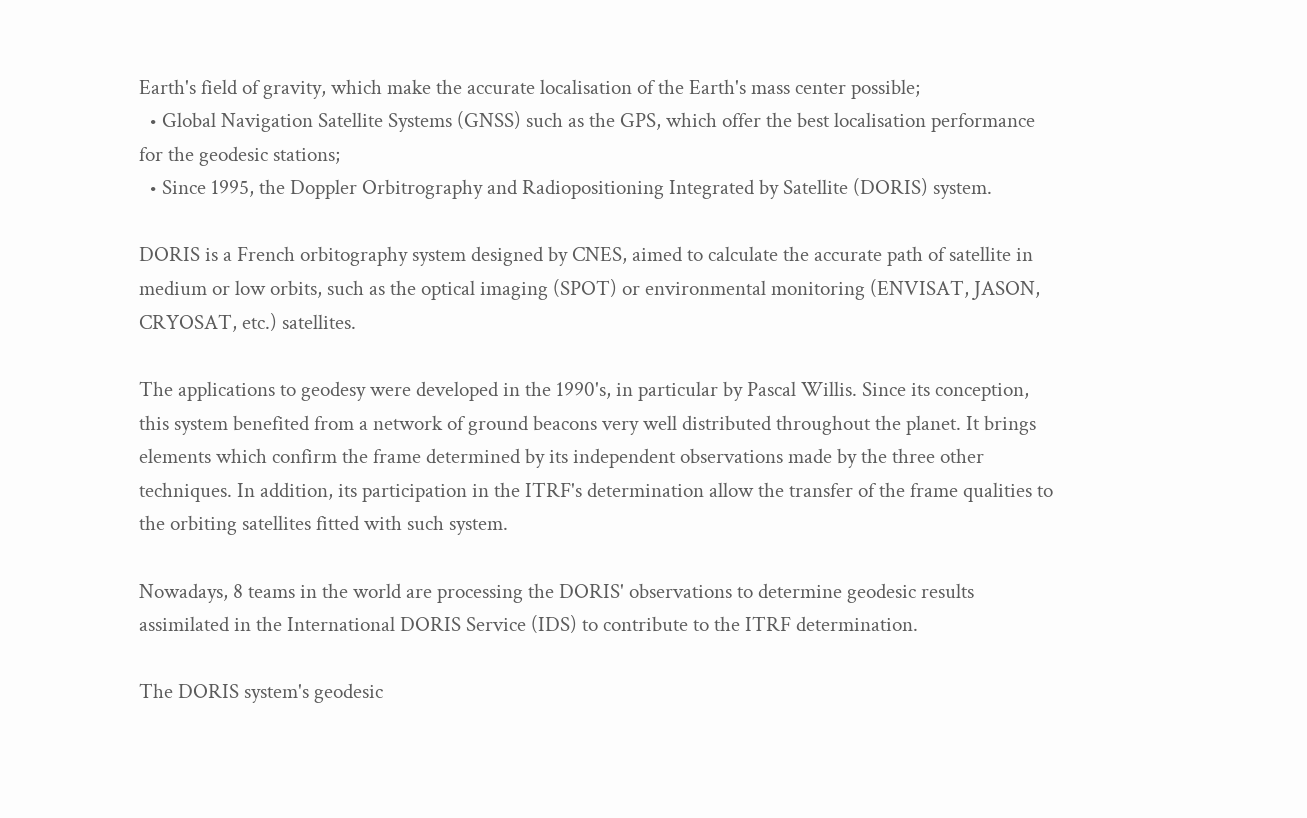Earth's field of gravity, which make the accurate localisation of the Earth's mass center possible;
  • Global Navigation Satellite Systems (GNSS) such as the GPS, which offer the best localisation performance for the geodesic stations;
  • Since 1995, the Doppler Orbitrography and Radiopositioning Integrated by Satellite (DORIS) system.

DORIS is a French orbitography system designed by CNES, aimed to calculate the accurate path of satellite in medium or low orbits, such as the optical imaging (SPOT) or environmental monitoring (ENVISAT, JASON, CRYOSAT, etc.) satellites.

The applications to geodesy were developed in the 1990's, in particular by Pascal Willis. Since its conception, this system benefited from a network of ground beacons very well distributed throughout the planet. It brings elements which confirm the frame determined by its independent observations made by the three other techniques. In addition, its participation in the ITRF's determination allow the transfer of the frame qualities to the orbiting satellites fitted with such system.

Nowadays, 8 teams in the world are processing the DORIS' observations to determine geodesic results assimilated in the International DORIS Service (IDS) to contribute to the ITRF determination.

The DORIS system's geodesic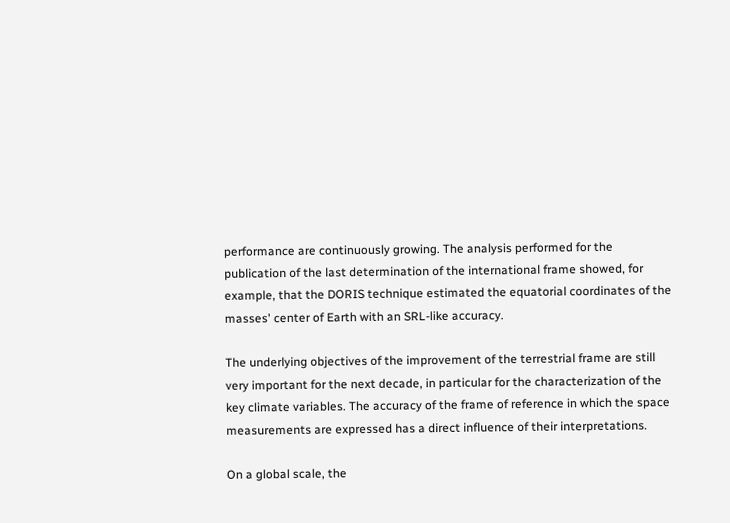performance are continuously growing. The analysis performed for the publication of the last determination of the international frame showed, for example, that the DORIS technique estimated the equatorial coordinates of the masses' center of Earth with an SRL-like accuracy.

The underlying objectives of the improvement of the terrestrial frame are still very important for the next decade, in particular for the characterization of the key climate variables. The accuracy of the frame of reference in which the space measurements are expressed has a direct influence of their interpretations.

On a global scale, the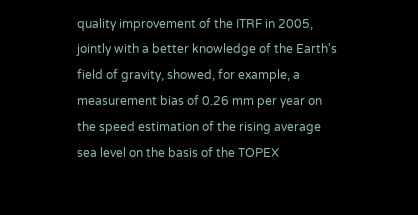quality improvement of the ITRF in 2005, jointly with a better knowledge of the Earth's field of gravity, showed, for example, a measurement bias of 0.26 mm per year on the speed estimation of the rising average sea level on the basis of the TOPEX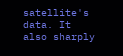satellite's data. It also sharply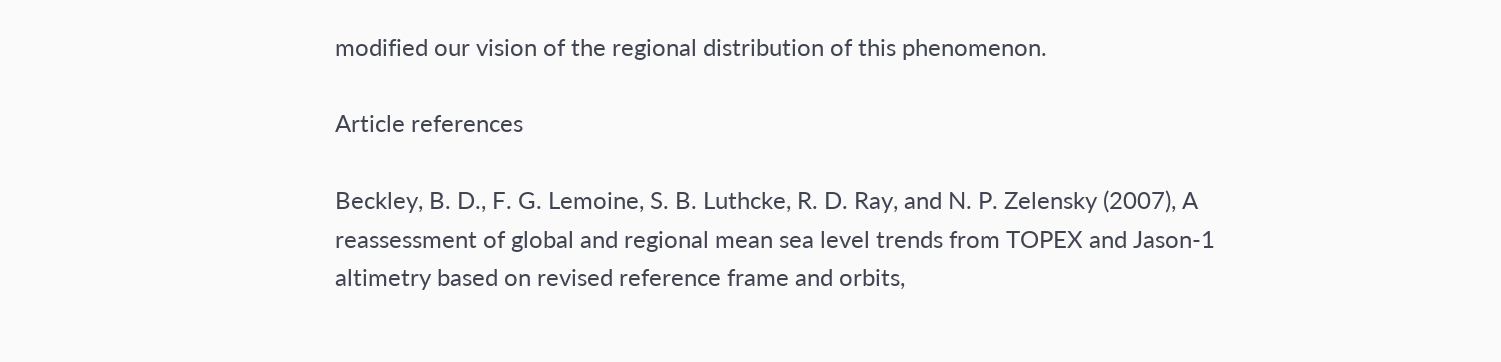modified our vision of the regional distribution of this phenomenon.

Article references

Beckley, B. D., F. G. Lemoine, S. B. Luthcke, R. D. Ray, and N. P. Zelensky (2007), A reassessment of global and regional mean sea level trends from TOPEX and Jason-1 altimetry based on revised reference frame and orbits,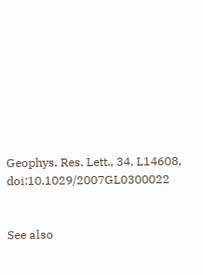Geophys. Res. Lett., 34, L14608, doi:10.1029/2007GL0300022


See also